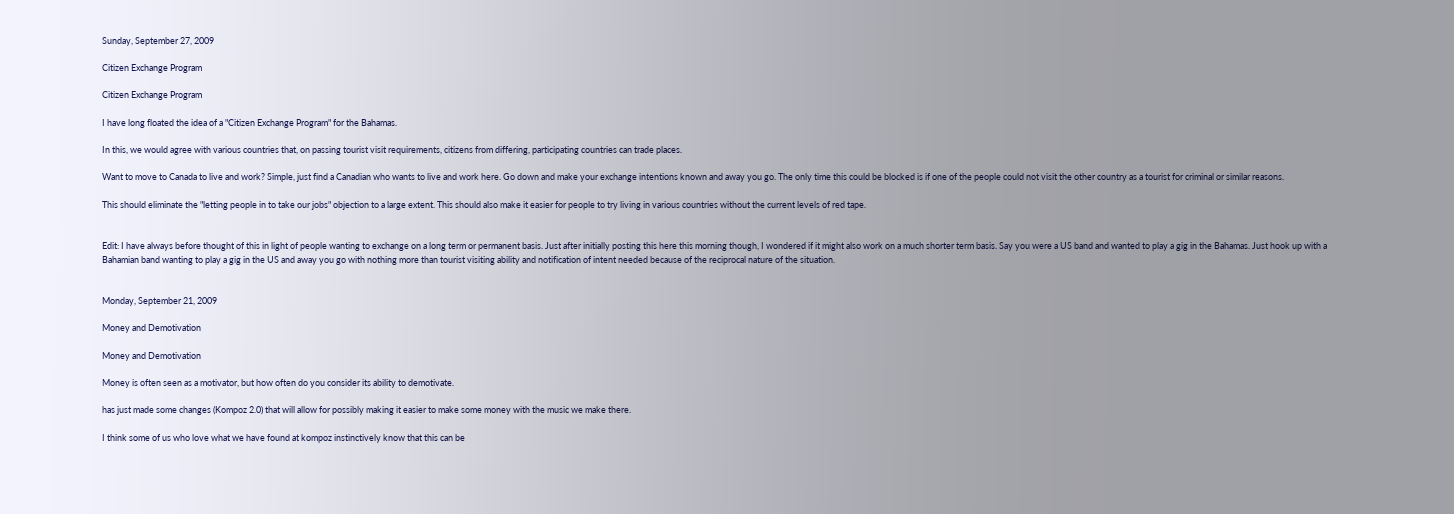Sunday, September 27, 2009

Citizen Exchange Program

Citizen Exchange Program

I have long floated the idea of a "Citizen Exchange Program" for the Bahamas.

In this, we would agree with various countries that, on passing tourist visit requirements, citizens from differing, participating countries can trade places.

Want to move to Canada to live and work? Simple, just find a Canadian who wants to live and work here. Go down and make your exchange intentions known and away you go. The only time this could be blocked is if one of the people could not visit the other country as a tourist for criminal or similar reasons.

This should eliminate the "letting people in to take our jobs" objection to a large extent. This should also make it easier for people to try living in various countries without the current levels of red tape.


Edit: I have always before thought of this in light of people wanting to exchange on a long term or permanent basis. Just after initially posting this here this morning though, I wondered if it might also work on a much shorter term basis. Say you were a US band and wanted to play a gig in the Bahamas. Just hook up with a Bahamian band wanting to play a gig in the US and away you go with nothing more than tourist visiting ability and notification of intent needed because of the reciprocal nature of the situation.


Monday, September 21, 2009

Money and Demotivation

Money and Demotivation

Money is often seen as a motivator, but how often do you consider its ability to demotivate.

has just made some changes (Kompoz 2.0) that will allow for possibly making it easier to make some money with the music we make there.

I think some of us who love what we have found at kompoz instinctively know that this can be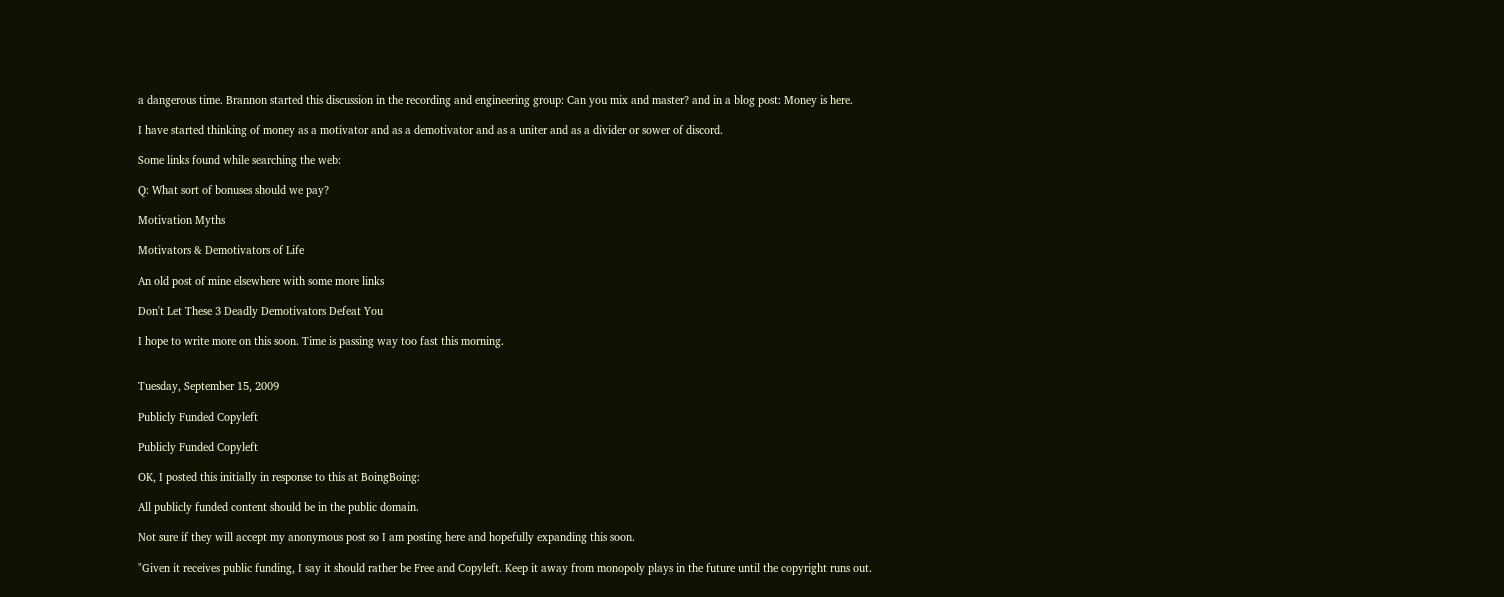a dangerous time. Brannon started this discussion in the recording and engineering group: Can you mix and master? and in a blog post: Money is here.

I have started thinking of money as a motivator and as a demotivator and as a uniter and as a divider or sower of discord.

Some links found while searching the web:

Q: What sort of bonuses should we pay?

Motivation Myths

Motivators & Demotivators of Life

An old post of mine elsewhere with some more links

Don't Let These 3 Deadly Demotivators Defeat You

I hope to write more on this soon. Time is passing way too fast this morning.


Tuesday, September 15, 2009

Publicly Funded Copyleft

Publicly Funded Copyleft

OK, I posted this initially in response to this at BoingBoing:

All publicly funded content should be in the public domain.

Not sure if they will accept my anonymous post so I am posting here and hopefully expanding this soon.

"Given it receives public funding, I say it should rather be Free and Copyleft. Keep it away from monopoly plays in the future until the copyright runs out.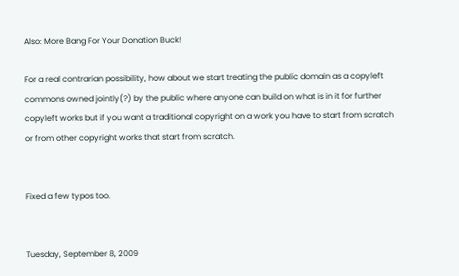Also: More Bang For Your Donation Buck!

For a real contrarian possibility, how about we start treating the public domain as a copyleft commons owned jointly(?) by the public where anyone can build on what is in it for further copyleft works but if you want a traditional copyright on a work you have to start from scratch or from other copyright works that start from scratch.


Fixed a few typos too.


Tuesday, September 8, 2009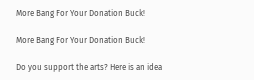More Bang For Your Donation Buck!

More Bang For Your Donation Buck!

Do you support the arts? Here is an idea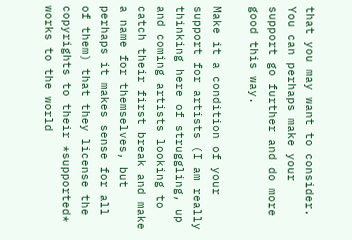that you may want to consider. You can perhaps make your support go further and do more good this way.

Make it a condition of your support for artists (I am really thinking here of struggling, up and coming artists looking to catch their first break and make a name for themselves, but perhaps it makes sense for all of them) that they license the copyrights to their *supported* works to the world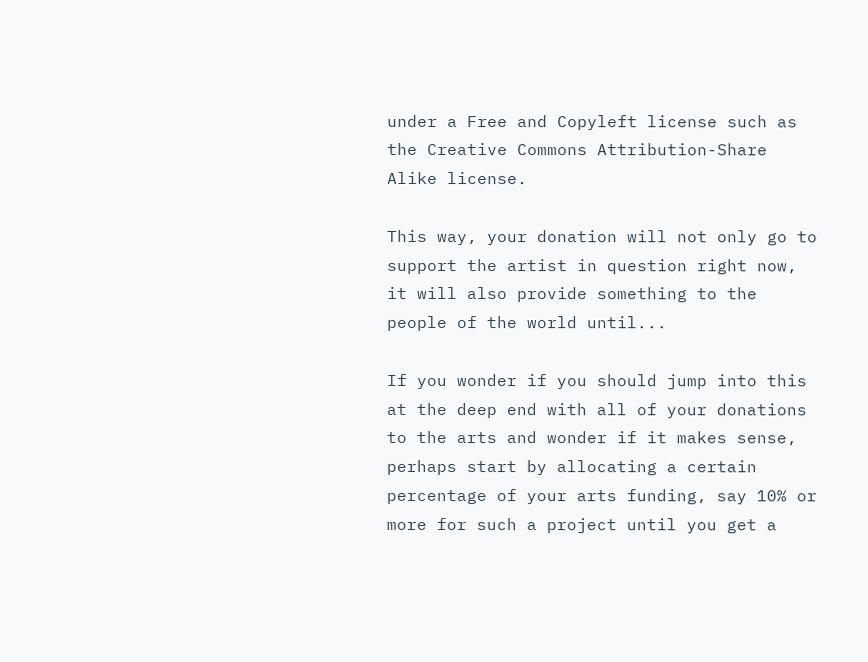under a Free and Copyleft license such as the Creative Commons Attribution-Share Alike license.

This way, your donation will not only go to support the artist in question right now, it will also provide something to the people of the world until...

If you wonder if you should jump into this at the deep end with all of your donations to the arts and wonder if it makes sense, perhaps start by allocating a certain percentage of your arts funding, say 10% or more for such a project until you get a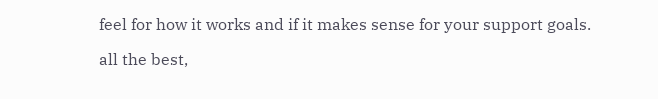feel for how it works and if it makes sense for your support goals.

all the best,